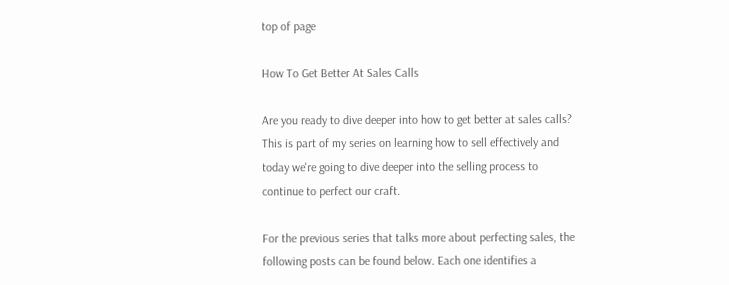top of page

How To Get Better At Sales Calls

Are you ready to dive deeper into how to get better at sales calls? This is part of my series on learning how to sell effectively and today we're going to dive deeper into the selling process to continue to perfect our craft.

For the previous series that talks more about perfecting sales, the following posts can be found below. Each one identifies a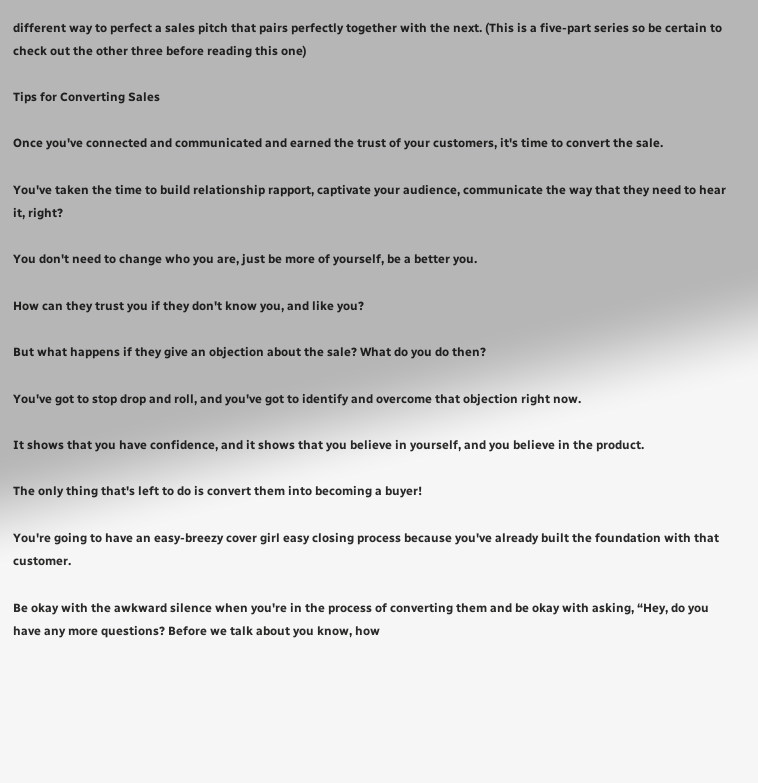different way to perfect a sales pitch that pairs perfectly together with the next. (This is a five-part series so be certain to check out the other three before reading this one)

Tips for Converting Sales

Once you've connected and communicated and earned the trust of your customers, it's time to convert the sale.

You've taken the time to build relationship rapport, captivate your audience, communicate the way that they need to hear it, right?

You don't need to change who you are, just be more of yourself, be a better you.

How can they trust you if they don't know you, and like you?

But what happens if they give an objection about the sale? What do you do then?

You've got to stop drop and roll, and you've got to identify and overcome that objection right now.

It shows that you have confidence, and it shows that you believe in yourself, and you believe in the product.

The only thing that's left to do is convert them into becoming a buyer!

You're going to have an easy-breezy cover girl easy closing process because you've already built the foundation with that customer.

Be okay with the awkward silence when you're in the process of converting them and be okay with asking, “Hey, do you have any more questions? Before we talk about you know, how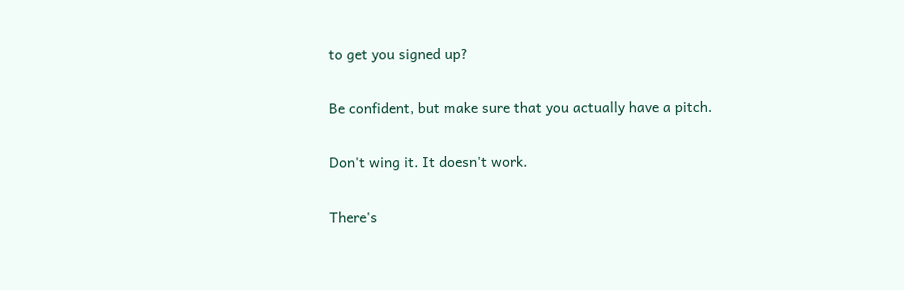to get you signed up?

Be confident, but make sure that you actually have a pitch.

Don't wing it. It doesn't work.

There's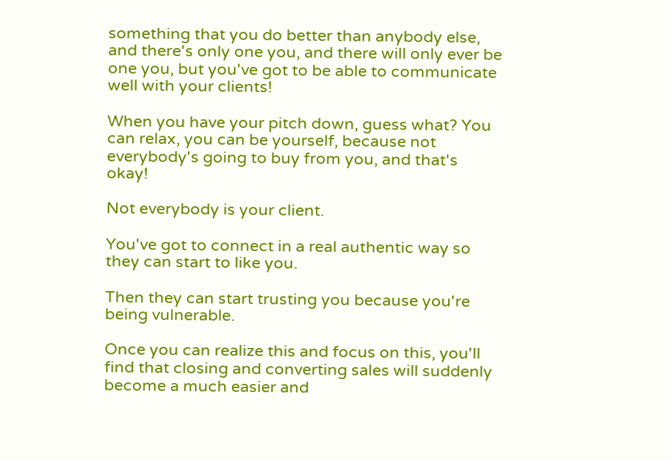something that you do better than anybody else, and there's only one you, and there will only ever be one you, but you've got to be able to communicate well with your clients!

When you have your pitch down, guess what? You can relax, you can be yourself, because not everybody's going to buy from you, and that's okay!

Not everybody is your client.

You've got to connect in a real authentic way so they can start to like you.

Then they can start trusting you because you're being vulnerable.

Once you can realize this and focus on this, you'll find that closing and converting sales will suddenly become a much easier and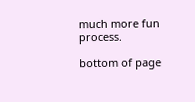much more fun process.

bottom of page